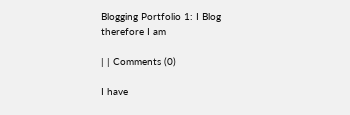Blogging Portfolio 1: I Blog therefore I am

| | Comments (0)

I have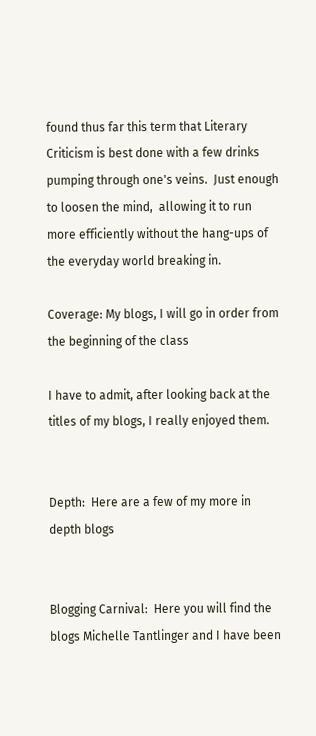found thus far this term that Literary Criticism is best done with a few drinks pumping through one's veins.  Just enough to loosen the mind,  allowing it to run more efficiently without the hang-ups of the everyday world breaking in.

Coverage: My blogs, I will go in order from the beginning of the class

I have to admit, after looking back at the titles of my blogs, I really enjoyed them.


Depth:  Here are a few of my more in depth blogs


Blogging Carnival:  Here you will find the blogs Michelle Tantlinger and I have been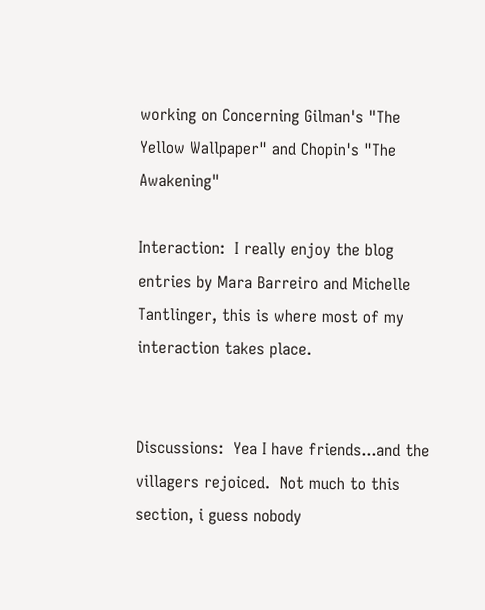working on Concerning Gilman's "The Yellow Wallpaper" and Chopin's "The Awakening"

Interaction:  I really enjoy the blog entries by Mara Barreiro and Michelle Tantlinger, this is where most of my interaction takes place.


Discussions:  Yea I have friends...and the villagers rejoiced.  Not much to this section, i guess nobody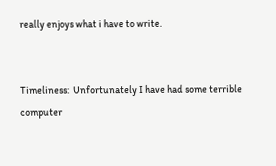really enjoys what i have to write.


Timeliness:  Unfortunately I have had some terrible computer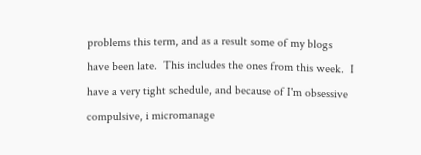problems this term, and as a result some of my blogs have been late.  This includes the ones from this week.  I have a very tight schedule, and because of I'm obsessive compulsive, i micromanage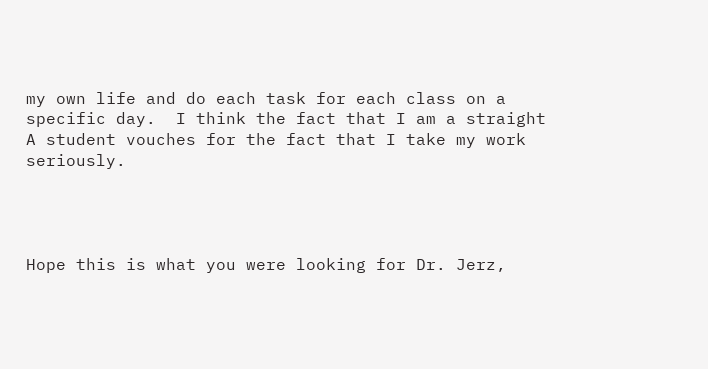my own life and do each task for each class on a specific day.  I think the fact that I am a straight A student vouches for the fact that I take my work seriously.




Hope this is what you were looking for Dr. Jerz,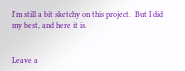I'm still a bit sketchy on this project.  But I did my best, and here it is.


Leave a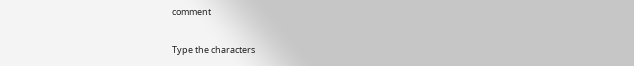comment

Type the characters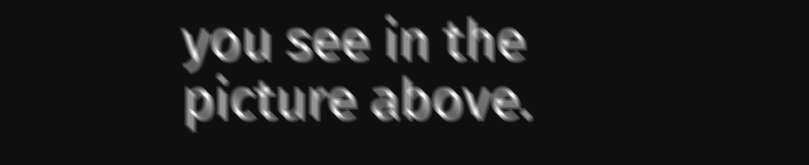you see in the picture above.